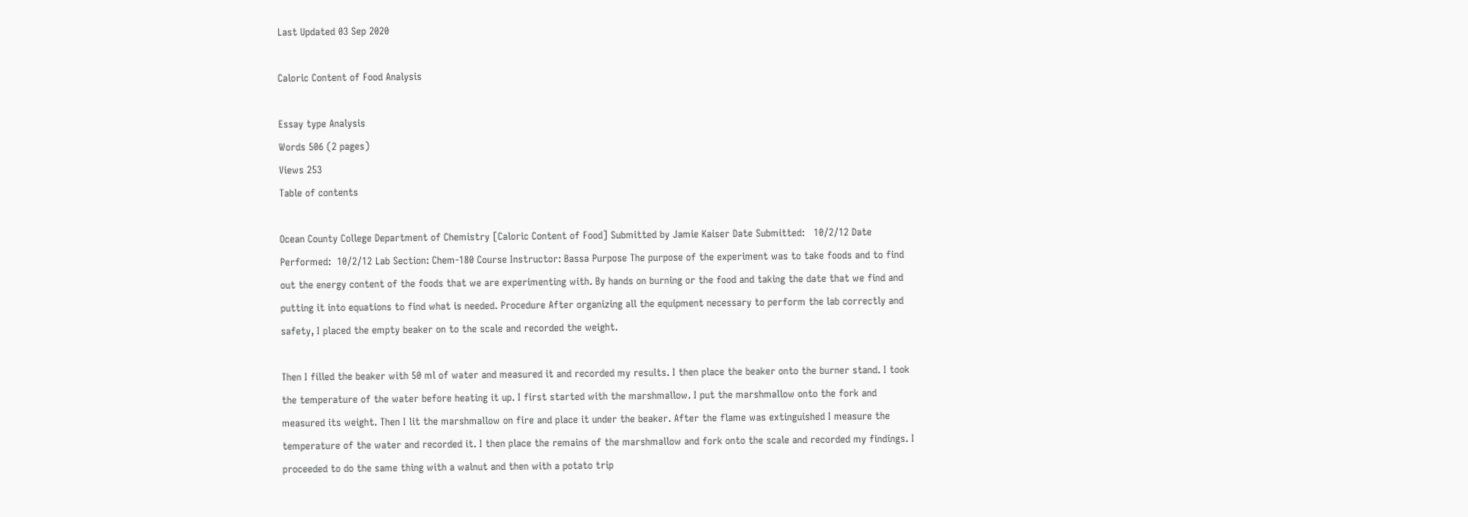Last Updated 03 Sep 2020

Caloric Content of Food Analysis

Essay type Analysis
Words 506 (2 pages)
Views 253
Table of contents

Ocean County College Department of Chemistry [Caloric Content of Food] Submitted by Jamie Kaiser Date Submitted:   10/2/12 Date Performed:  10/2/12 Lab Section: Chem-180 Course Instructor: Bassa Purpose The purpose of the experiment was to take foods and to find out the energy content of the foods that we are experimenting with. By hands on burning or the food and taking the date that we find and putting it into equations to find what is needed. Procedure After organizing all the equipment necessary to perform the lab correctly and safety, I placed the empty beaker on to the scale and recorded the weight.

Then I filled the beaker with 50 ml of water and measured it and recorded my results. I then place the beaker onto the burner stand. I took the temperature of the water before heating it up. I first started with the marshmallow. I put the marshmallow onto the fork and measured its weight. Then I lit the marshmallow on fire and place it under the beaker. After the flame was extinguished I measure the temperature of the water and recorded it. I then place the remains of the marshmallow and fork onto the scale and recorded my findings. I proceeded to do the same thing with a walnut and then with a potato trip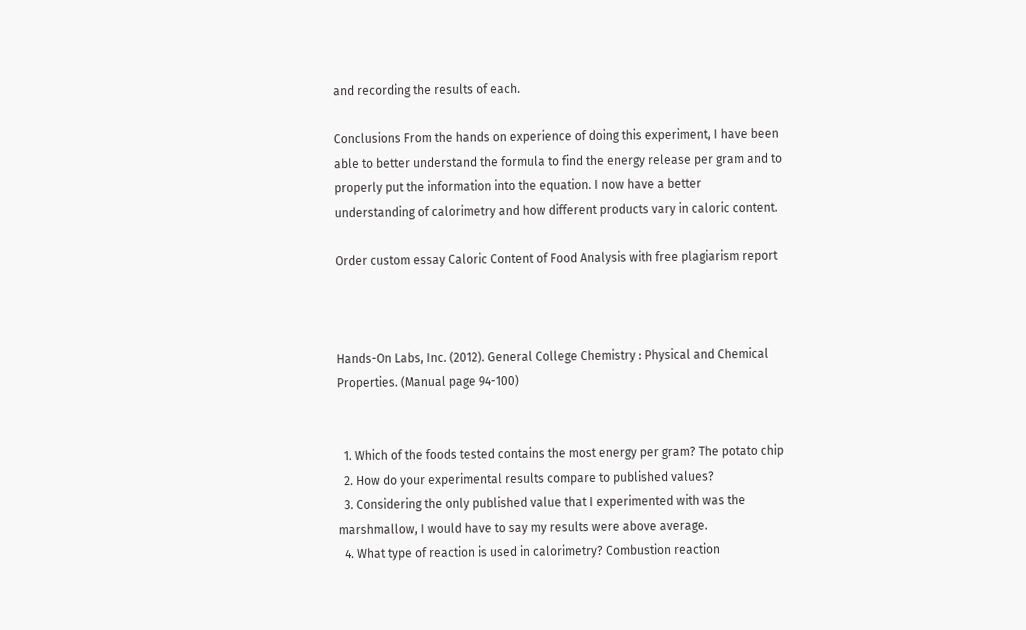and recording the results of each.

Conclusions From the hands on experience of doing this experiment, I have been able to better understand the formula to find the energy release per gram and to properly put the information into the equation. I now have a better understanding of calorimetry and how different products vary in caloric content.

Order custom essay Caloric Content of Food Analysis with free plagiarism report



Hands-On Labs, Inc. (2012). General College Chemistry : Physical and Chemical Properties. (Manual page 94-100)


  1. Which of the foods tested contains the most energy per gram? The potato chip
  2. How do your experimental results compare to published values?
  3. Considering the only published value that I experimented with was the marshmallow, I would have to say my results were above average.
  4. What type of reaction is used in calorimetry? Combustion reaction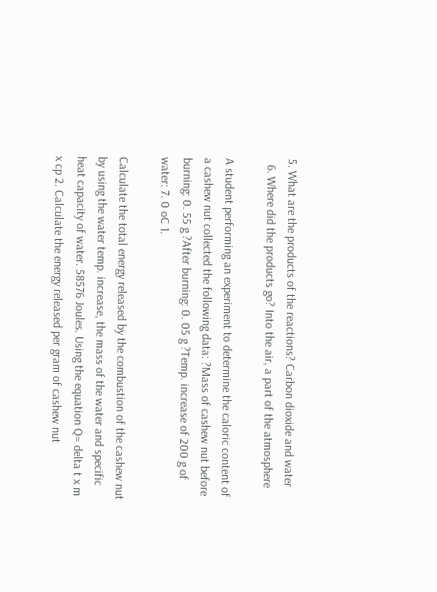5. What are the products of the reactions? Carbon dioxide and water
  6. Where did the products go? Into the air, a part of the atmosphere

A student performing an experiment to determine the caloric content of a cashew nut collected the following data: ?Mass of cashew nut before burning: 0. 55 g ?After burning: 0. 05 g ?Temp. increase of 200 g of water: 7. 0 oC 1.

Calculate the total energy released by the combustion of the cashew nut by using the water temp. increase, the mass of the water and specific heat capacity of water. 58576 Joules. Using the equation Q= delta t x m x cp 2. Calculate the energy released per gram of cashew nut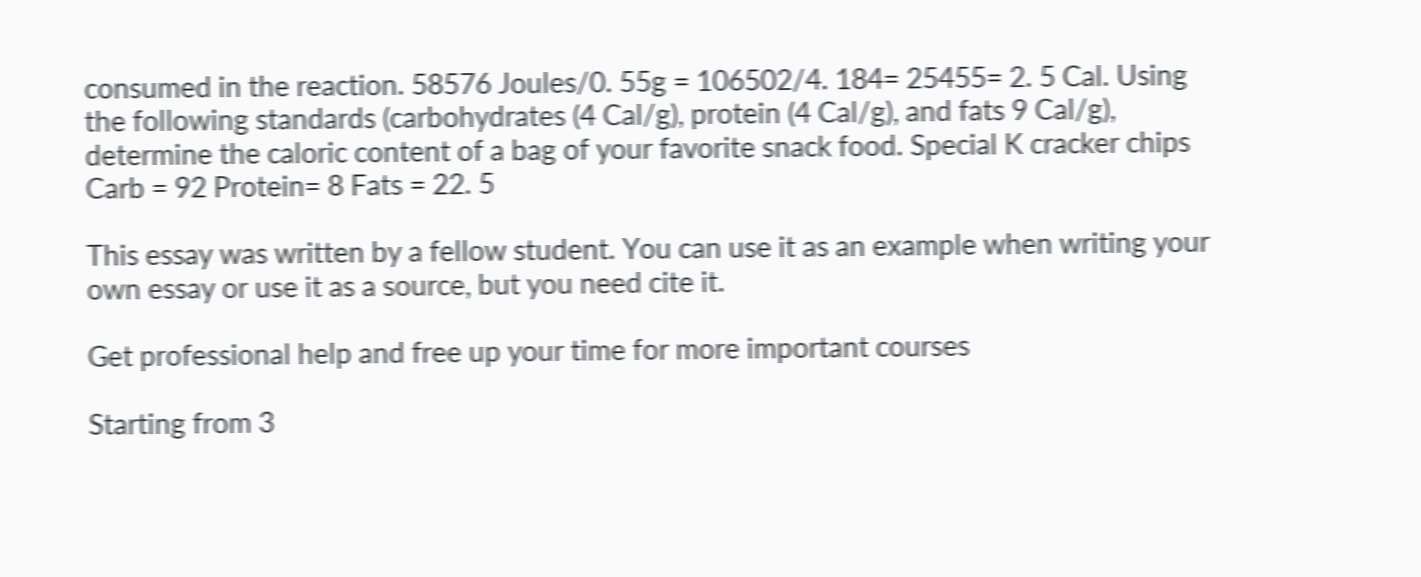consumed in the reaction. 58576 Joules/0. 55g = 106502/4. 184= 25455= 2. 5 Cal. Using the following standards (carbohydrates (4 Cal/g), protein (4 Cal/g), and fats 9 Cal/g), determine the caloric content of a bag of your favorite snack food. Special K cracker chips Carb = 92 Protein= 8 Fats = 22. 5

This essay was written by a fellow student. You can use it as an example when writing your own essay or use it as a source, but you need cite it.

Get professional help and free up your time for more important courses

Starting from 3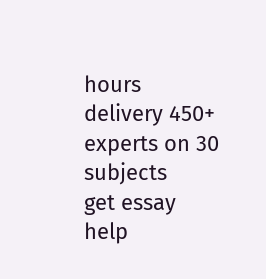hours delivery 450+ experts on 30 subjects
get essay help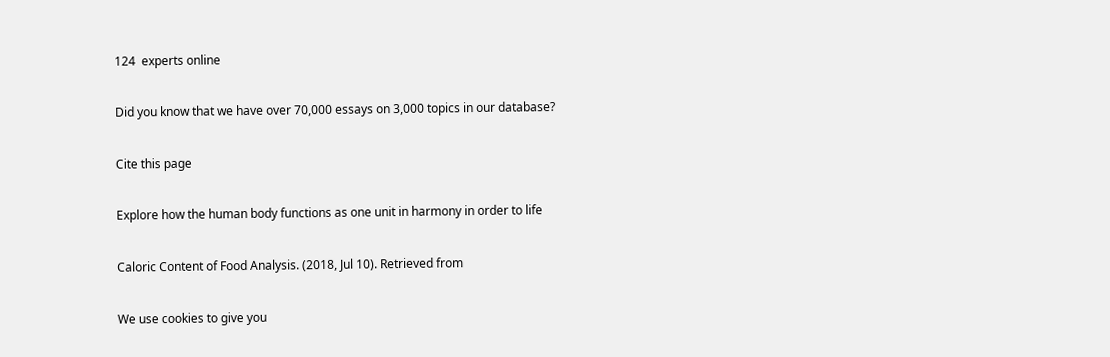124  experts online

Did you know that we have over 70,000 essays on 3,000 topics in our database?

Cite this page

Explore how the human body functions as one unit in harmony in order to life

Caloric Content of Food Analysis. (2018, Jul 10). Retrieved from

We use cookies to give you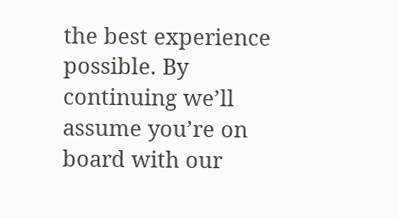the best experience possible. By continuing we’ll assume you’re on board with our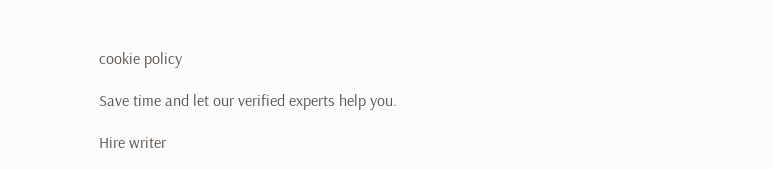cookie policy

Save time and let our verified experts help you.

Hire writer